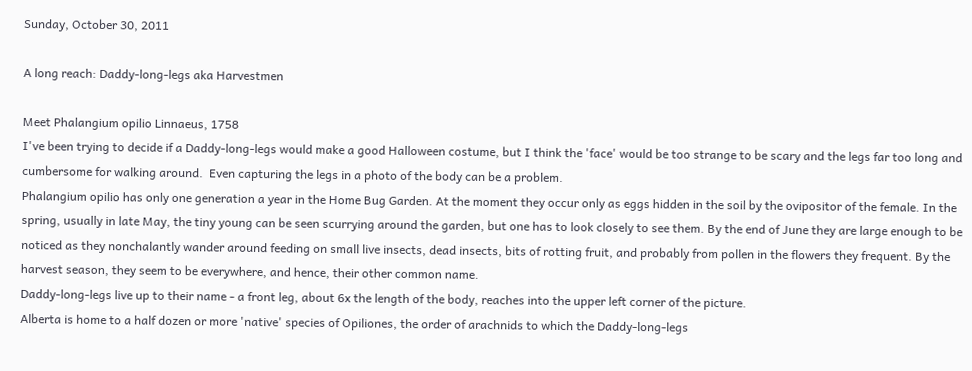Sunday, October 30, 2011

A long reach: Daddy-long-legs aka Harvestmen

Meet Phalangium opilio Linnaeus, 1758
I've been trying to decide if a Daddy-long-legs would make a good Halloween costume, but I think the 'face' would be too strange to be scary and the legs far too long and cumbersome for walking around.  Even capturing the legs in a photo of the body can be a problem.
Phalangium opilio has only one generation a year in the Home Bug Garden. At the moment they occur only as eggs hidden in the soil by the ovipositor of the female. In the spring, usually in late May, the tiny young can be seen scurrying around the garden, but one has to look closely to see them. By the end of June they are large enough to be noticed as they nonchalantly wander around feeding on small live insects, dead insects, bits of rotting fruit, and probably from pollen in the flowers they frequent. By the harvest season, they seem to be everywhere, and hence, their other common name.
Daddy-long-legs live up to their name - a front leg, about 6x the length of the body, reaches into the upper left corner of the picture.
Alberta is home to a half dozen or more 'native' species of Opiliones, the order of arachnids to which the Daddy-long-legs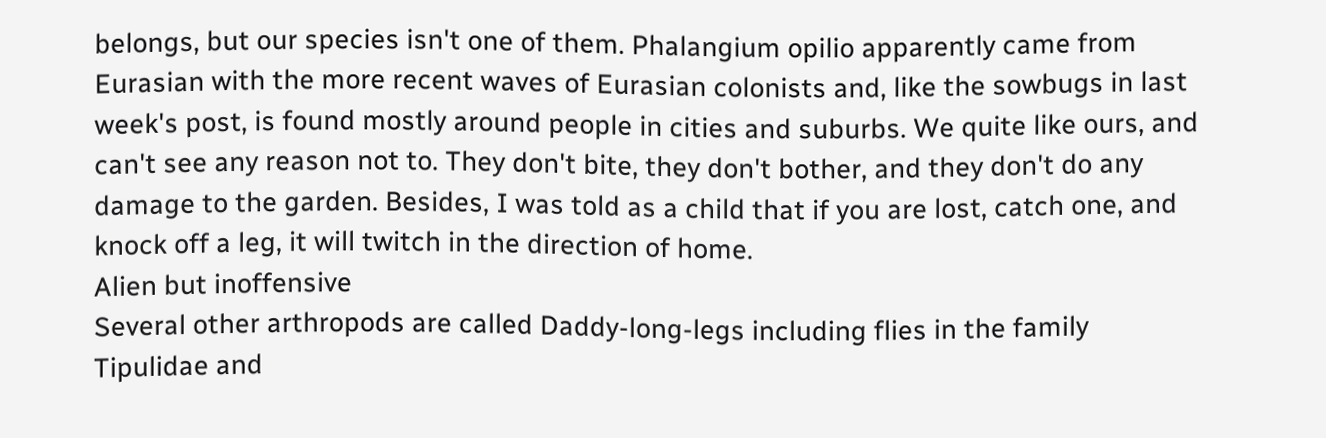belongs, but our species isn't one of them. Phalangium opilio apparently came from Eurasian with the more recent waves of Eurasian colonists and, like the sowbugs in last week's post, is found mostly around people in cities and suburbs. We quite like ours, and can't see any reason not to. They don't bite, they don't bother, and they don't do any damage to the garden. Besides, I was told as a child that if you are lost, catch one, and knock off a leg, it will twitch in the direction of home.
Alien but inoffensive
Several other arthropods are called Daddy-long-legs including flies in the family Tipulidae and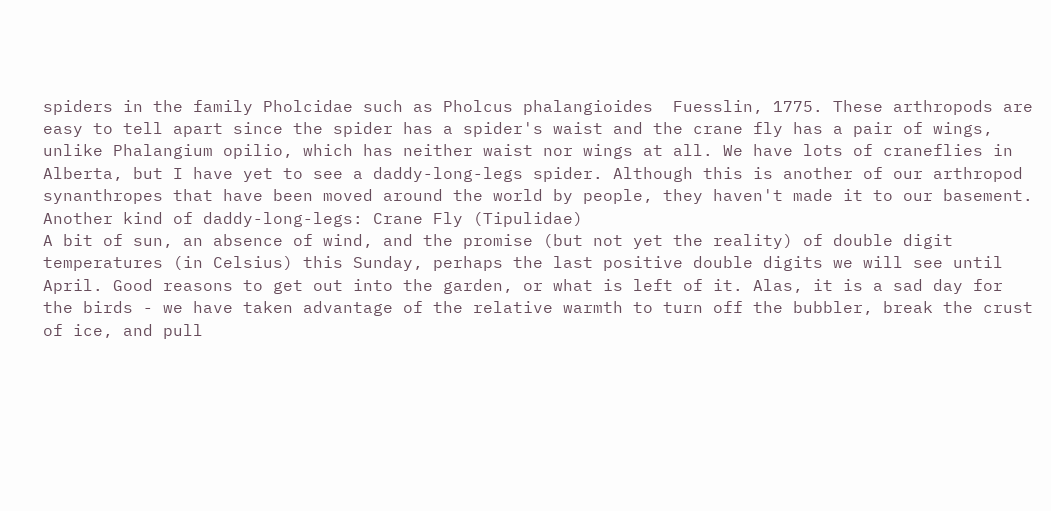spiders in the family Pholcidae such as Pholcus phalangioides  Fuesslin, 1775. These arthropods are easy to tell apart since the spider has a spider's waist and the crane fly has a pair of wings, unlike Phalangium opilio, which has neither waist nor wings at all. We have lots of craneflies in Alberta, but I have yet to see a daddy-long-legs spider. Although this is another of our arthropod synanthropes that have been moved around the world by people, they haven't made it to our basement.
Another kind of daddy-long-legs: Crane Fly (Tipulidae)
A bit of sun, an absence of wind, and the promise (but not yet the reality) of double digit temperatures (in Celsius) this Sunday, perhaps the last positive double digits we will see until April. Good reasons to get out into the garden, or what is left of it. Alas, it is a sad day for the birds - we have taken advantage of the relative warmth to turn off the bubbler, break the crust of ice, and pull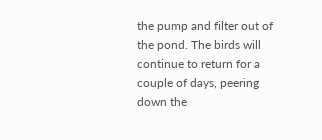the pump and filter out of the pond. The birds will continue to return for a couple of days, peering down the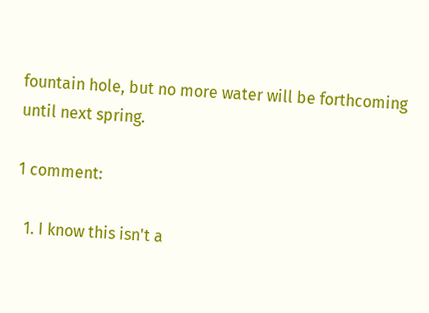fountain hole, but no more water will be forthcoming until next spring.

1 comment:

  1. I know this isn't a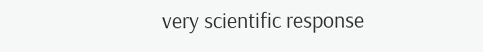very scientific response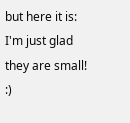but here it is: I'm just glad they are small! :)